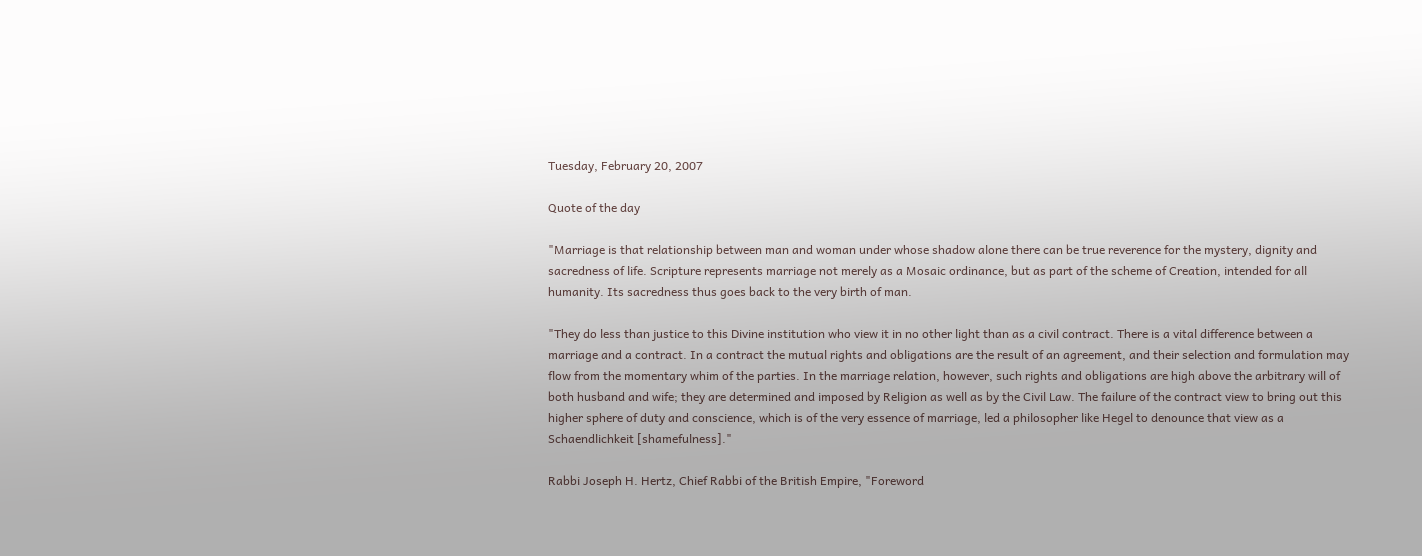Tuesday, February 20, 2007

Quote of the day

"Marriage is that relationship between man and woman under whose shadow alone there can be true reverence for the mystery, dignity and sacredness of life. Scripture represents marriage not merely as a Mosaic ordinance, but as part of the scheme of Creation, intended for all humanity. Its sacredness thus goes back to the very birth of man.

"They do less than justice to this Divine institution who view it in no other light than as a civil contract. There is a vital difference between a marriage and a contract. In a contract the mutual rights and obligations are the result of an agreement, and their selection and formulation may flow from the momentary whim of the parties. In the marriage relation, however, such rights and obligations are high above the arbitrary will of both husband and wife; they are determined and imposed by Religion as well as by the Civil Law. The failure of the contract view to bring out this higher sphere of duty and conscience, which is of the very essence of marriage, led a philosopher like Hegel to denounce that view as a Schaendlichkeit [shamefulness]."

Rabbi Joseph H. Hertz, Chief Rabbi of the British Empire, "Foreword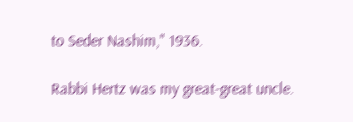to Seder Nashim," 1936.

Rabbi Hertz was my great-great uncle.